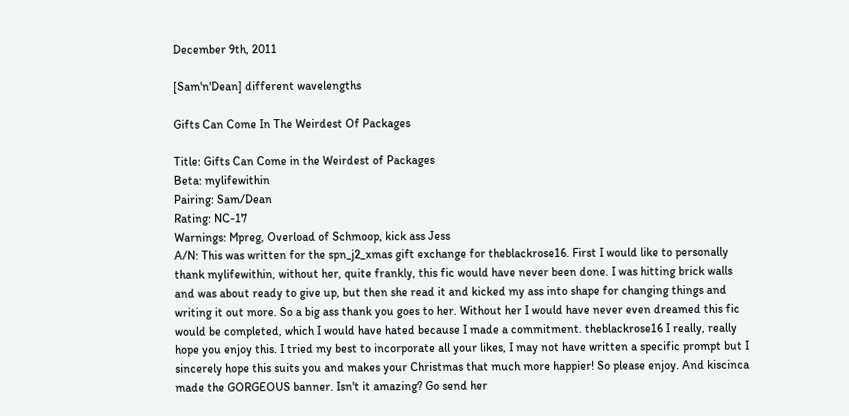December 9th, 2011

[Sam'n'Dean] different wavelengths

Gifts Can Come In The Weirdest Of Packages

Title: Gifts Can Come in the Weirdest of Packages
Beta: mylifewithin
Pairing: Sam/Dean
Rating: NC-17
Warnings: Mpreg, Overload of Schmoop, kick ass Jess
A/N: This was written for the spn_j2_xmas gift exchange for theblackrose16. First I would like to personally thank mylifewithin, without her, quite frankly, this fic would have never been done. I was hitting brick walls and was about ready to give up, but then she read it and kicked my ass into shape for changing things and writing it out more. So a big ass thank you goes to her. Without her I would have never even dreamed this fic would be completed, which I would have hated because I made a commitment. theblackrose16 I really, really hope you enjoy this. I tried my best to incorporate all your likes, I may not have written a specific prompt but I sincerely hope this suits you and makes your Christmas that much more happier! So please enjoy. And kiscinca made the GORGEOUS banner. Isn't it amazing? Go send her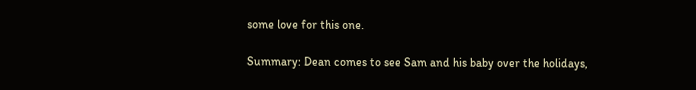some love for this one.

Summary: Dean comes to see Sam and his baby over the holidays,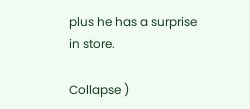plus he has a surprise in store.

Collapse )